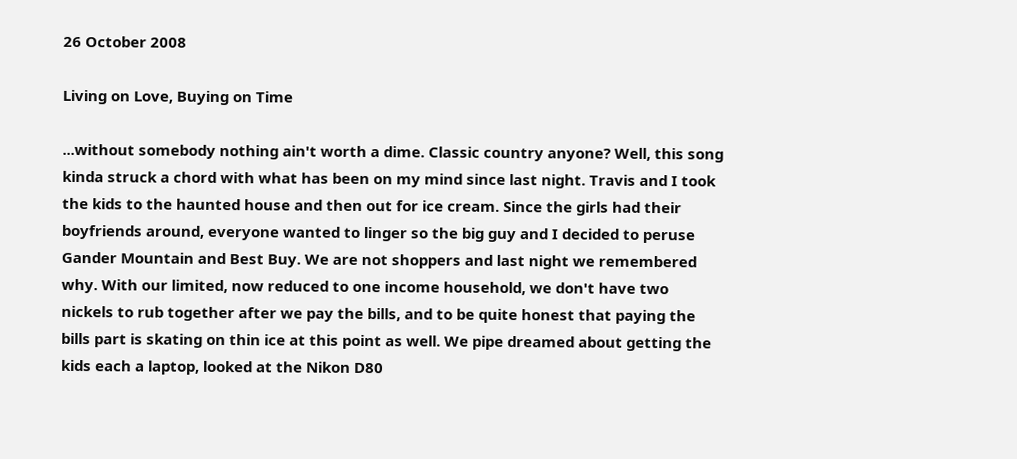26 October 2008

Living on Love, Buying on Time

...without somebody nothing ain't worth a dime. Classic country anyone? Well, this song kinda struck a chord with what has been on my mind since last night. Travis and I took the kids to the haunted house and then out for ice cream. Since the girls had their boyfriends around, everyone wanted to linger so the big guy and I decided to peruse Gander Mountain and Best Buy. We are not shoppers and last night we remembered why. With our limited, now reduced to one income household, we don't have two nickels to rub together after we pay the bills, and to be quite honest that paying the bills part is skating on thin ice at this point as well. We pipe dreamed about getting the kids each a laptop, looked at the Nikon D80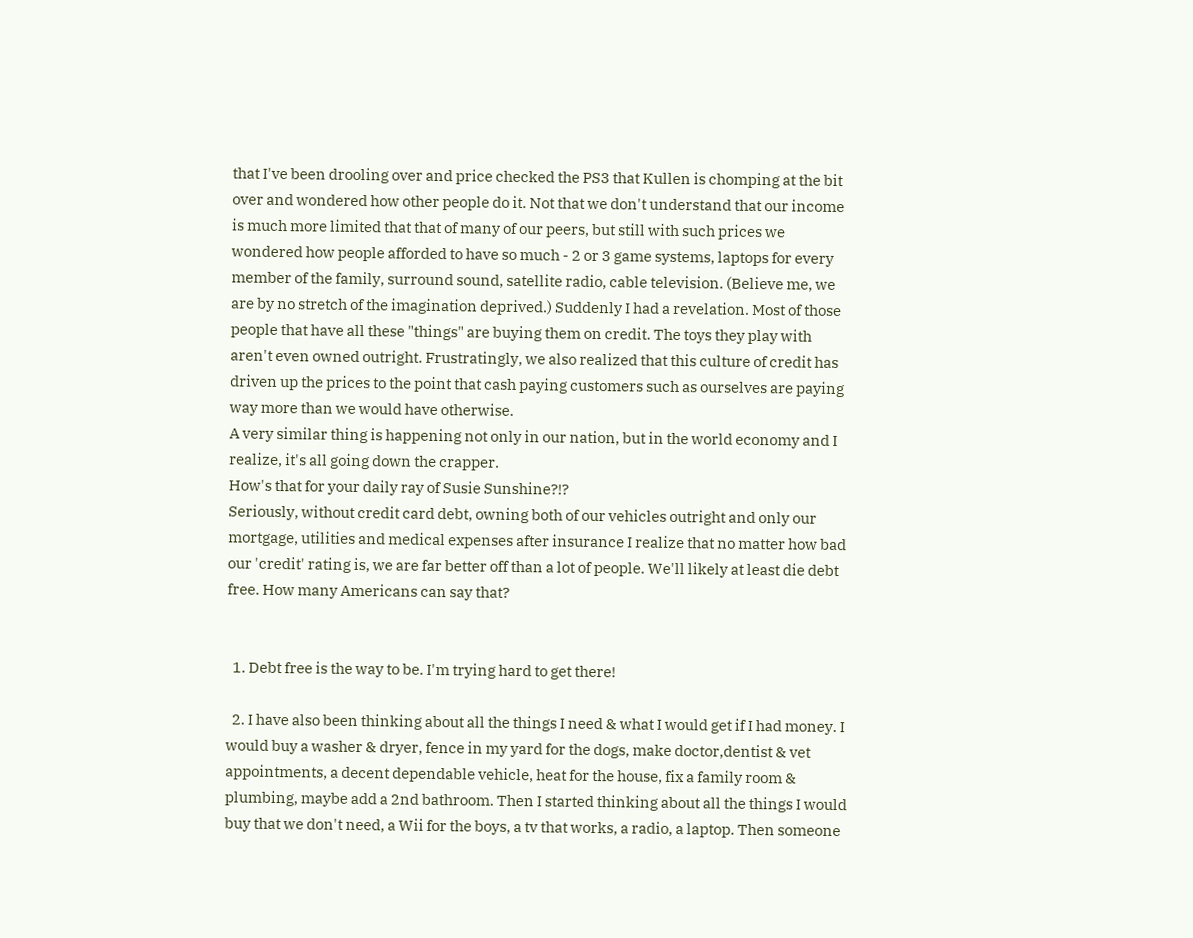that I've been drooling over and price checked the PS3 that Kullen is chomping at the bit over and wondered how other people do it. Not that we don't understand that our income is much more limited that that of many of our peers, but still with such prices we wondered how people afforded to have so much - 2 or 3 game systems, laptops for every member of the family, surround sound, satellite radio, cable television. (Believe me, we are by no stretch of the imagination deprived.) Suddenly I had a revelation. Most of those people that have all these "things" are buying them on credit. The toys they play with aren't even owned outright. Frustratingly, we also realized that this culture of credit has driven up the prices to the point that cash paying customers such as ourselves are paying way more than we would have otherwise.
A very similar thing is happening not only in our nation, but in the world economy and I realize, it's all going down the crapper.
How's that for your daily ray of Susie Sunshine?!?
Seriously, without credit card debt, owning both of our vehicles outright and only our mortgage, utilities and medical expenses after insurance I realize that no matter how bad our 'credit' rating is, we are far better off than a lot of people. We'll likely at least die debt free. How many Americans can say that?


  1. Debt free is the way to be. I'm trying hard to get there!

  2. I have also been thinking about all the things I need & what I would get if I had money. I would buy a washer & dryer, fence in my yard for the dogs, make doctor,dentist & vet appointments, a decent dependable vehicle, heat for the house, fix a family room & plumbing, maybe add a 2nd bathroom. Then I started thinking about all the things I would buy that we don't need, a Wii for the boys, a tv that works, a radio, a laptop. Then someone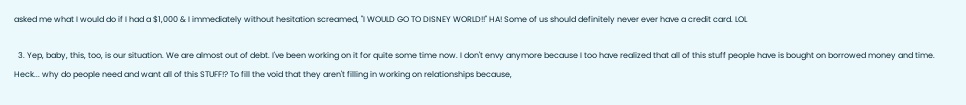asked me what I would do if I had a $1,000 & I immediately without hesitation screamed, "I WOULD GO TO DISNEY WORLD!!" HA! Some of us should definitely never ever have a credit card. LOL

  3. Yep, baby, this, too, is our situation. We are almost out of debt. I've been working on it for quite some time now. I don't envy anymore because I too have realized that all of this stuff people have is bought on borrowed money and time. Heck... why do people need and want all of this STUFF!? To fill the void that they aren't filling in working on relationships because,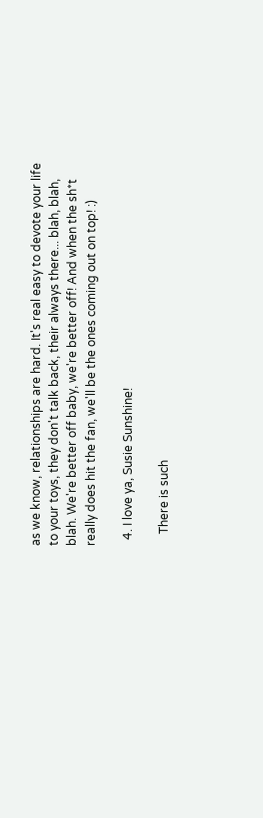as we know, relationships are hard. It's real easy to devote your life to your toys, they don't talk back, their always there... blah, blah, blah. We're better off baby, we're better off! And when the sh*t really does hit the fan, we'll be the ones coming out on top! :)

  4. I love ya, Susie Sunshine!

    There is such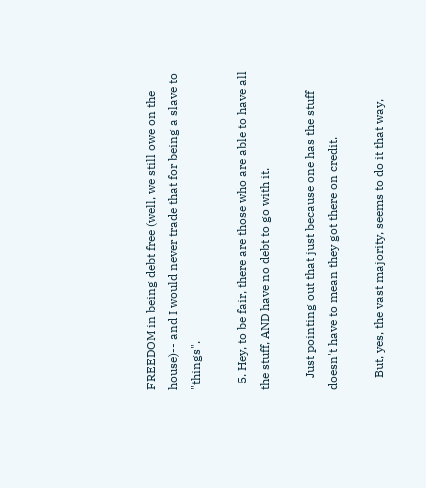FREEDOM in being debt free (well, we still owe on the house)-- and I would never trade that for being a slave to "things".

  5. Hey, to be fair, there are those who are able to have all the stuff, AND have no debt to go with it.

    Just pointing out that just because one has the stuff doesn't have to mean they got there on credit.

    But, yes, the vast majority, seems to do it that way,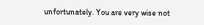unfortunately. You are very wise not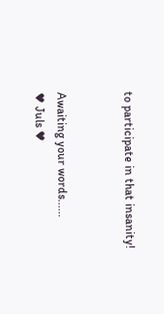to participate in that insanity!


Awaiting your words......
♥ Juls ♥